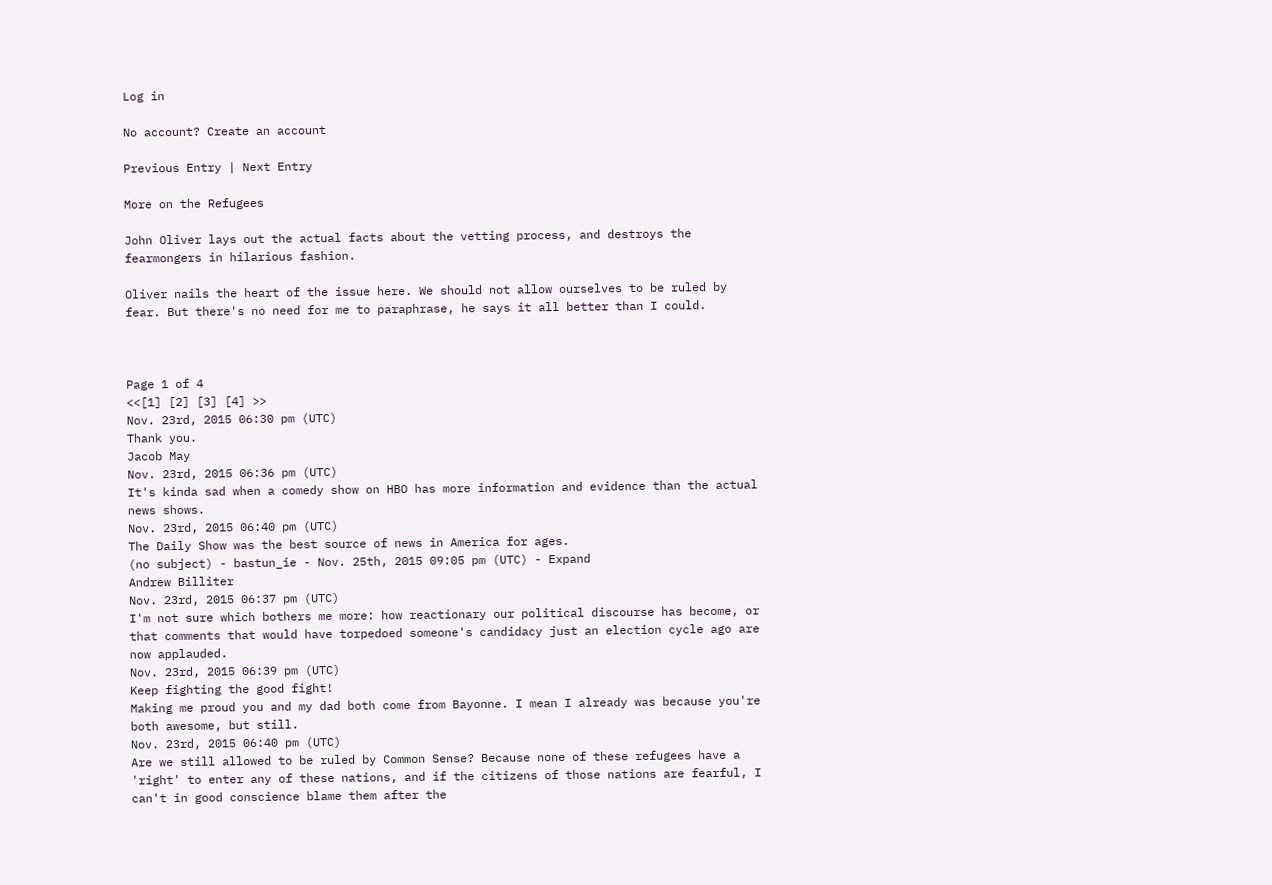Log in

No account? Create an account

Previous Entry | Next Entry

More on the Refugees

John Oliver lays out the actual facts about the vetting process, and destroys the fearmongers in hilarious fashion.

Oliver nails the heart of the issue here. We should not allow ourselves to be ruled by fear. But there's no need for me to paraphrase, he says it all better than I could.



Page 1 of 4
<<[1] [2] [3] [4] >>
Nov. 23rd, 2015 06:30 pm (UTC)
Thank you.
Jacob May
Nov. 23rd, 2015 06:36 pm (UTC)
It's kinda sad when a comedy show on HBO has more information and evidence than the actual news shows.
Nov. 23rd, 2015 06:40 pm (UTC)
The Daily Show was the best source of news in America for ages.
(no subject) - bastun_ie - Nov. 25th, 2015 09:05 pm (UTC) - Expand
Andrew Billiter
Nov. 23rd, 2015 06:37 pm (UTC)
I'm not sure which bothers me more: how reactionary our political discourse has become, or that comments that would have torpedoed someone's candidacy just an election cycle ago are now applauded.
Nov. 23rd, 2015 06:39 pm (UTC)
Keep fighting the good fight!
Making me proud you and my dad both come from Bayonne. I mean I already was because you're both awesome, but still.
Nov. 23rd, 2015 06:40 pm (UTC)
Are we still allowed to be ruled by Common Sense? Because none of these refugees have a 'right' to enter any of these nations, and if the citizens of those nations are fearful, I can't in good conscience blame them after the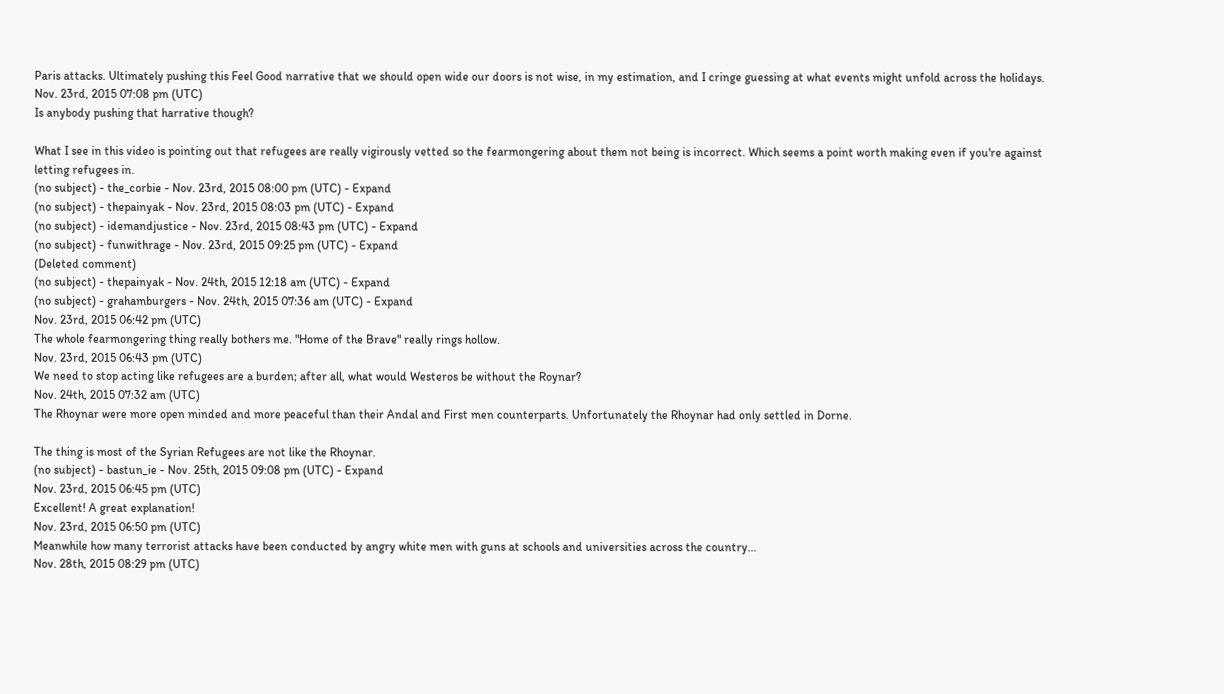Paris attacks. Ultimately pushing this Feel Good narrative that we should open wide our doors is not wise, in my estimation, and I cringe guessing at what events might unfold across the holidays.
Nov. 23rd, 2015 07:08 pm (UTC)
Is anybody pushing that harrative though?

What I see in this video is pointing out that refugees are really vigirously vetted so the fearmongering about them not being is incorrect. Which seems a point worth making even if you're against letting refugees in.
(no subject) - the_corbie - Nov. 23rd, 2015 08:00 pm (UTC) - Expand
(no subject) - thepainyak - Nov. 23rd, 2015 08:03 pm (UTC) - Expand
(no subject) - idemandjustice - Nov. 23rd, 2015 08:43 pm (UTC) - Expand
(no subject) - funwithrage - Nov. 23rd, 2015 09:25 pm (UTC) - Expand
(Deleted comment)
(no subject) - thepainyak - Nov. 24th, 2015 12:18 am (UTC) - Expand
(no subject) - grahamburgers - Nov. 24th, 2015 07:36 am (UTC) - Expand
Nov. 23rd, 2015 06:42 pm (UTC)
The whole fearmongering thing really bothers me. "Home of the Brave" really rings hollow.
Nov. 23rd, 2015 06:43 pm (UTC)
We need to stop acting like refugees are a burden; after all, what would Westeros be without the Roynar?
Nov. 24th, 2015 07:32 am (UTC)
The Rhoynar were more open minded and more peaceful than their Andal and First men counterparts. Unfortunately the Rhoynar had only settled in Dorne.

The thing is most of the Syrian Refugees are not like the Rhoynar.
(no subject) - bastun_ie - Nov. 25th, 2015 09:08 pm (UTC) - Expand
Nov. 23rd, 2015 06:45 pm (UTC)
Excellent! A great explanation!
Nov. 23rd, 2015 06:50 pm (UTC)
Meanwhile how many terrorist attacks have been conducted by angry white men with guns at schools and universities across the country...
Nov. 28th, 2015 08:29 pm (UTC)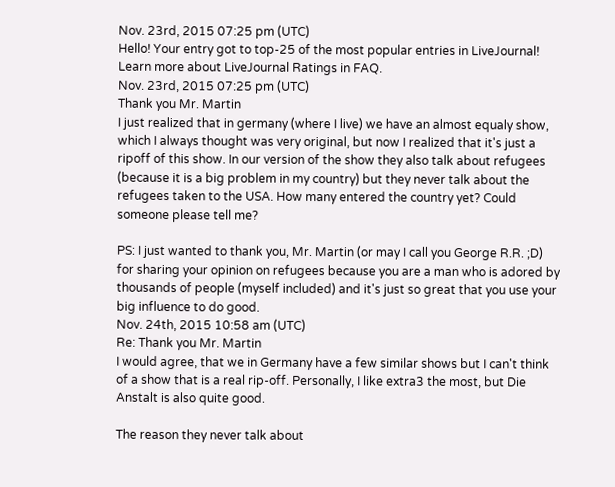Nov. 23rd, 2015 07:25 pm (UTC)
Hello! Your entry got to top-25 of the most popular entries in LiveJournal!
Learn more about LiveJournal Ratings in FAQ.
Nov. 23rd, 2015 07:25 pm (UTC)
Thank you Mr. Martin
I just realized that in germany (where I live) we have an almost equaly show, which I always thought was very original, but now I realized that it's just a ripoff of this show. In our version of the show they also talk about refugees (because it is a big problem in my country) but they never talk about the refugees taken to the USA. How many entered the country yet? Could someone please tell me?

PS: I just wanted to thank you, Mr. Martin (or may I call you George R.R. ;D) for sharing your opinion on refugees because you are a man who is adored by thousands of people (myself included) and it's just so great that you use your big influence to do good.
Nov. 24th, 2015 10:58 am (UTC)
Re: Thank you Mr. Martin
I would agree, that we in Germany have a few similar shows but I can't think of a show that is a real rip-off. Personally, I like extra3 the most, but Die Anstalt is also quite good.

The reason they never talk about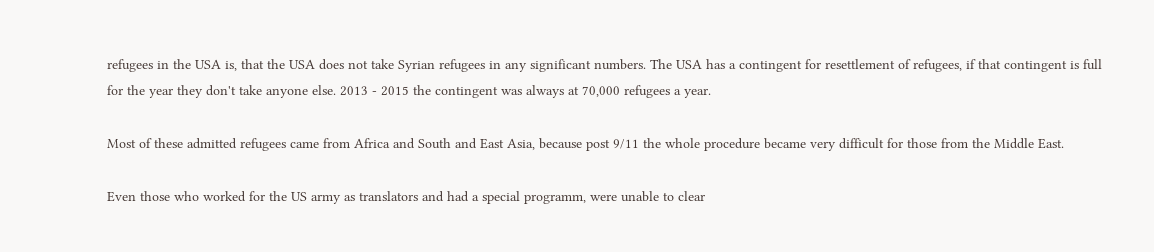refugees in the USA is, that the USA does not take Syrian refugees in any significant numbers. The USA has a contingent for resettlement of refugees, if that contingent is full for the year they don't take anyone else. 2013 - 2015 the contingent was always at 70,000 refugees a year.

Most of these admitted refugees came from Africa and South and East Asia, because post 9/11 the whole procedure became very difficult for those from the Middle East.

Even those who worked for the US army as translators and had a special programm, were unable to clear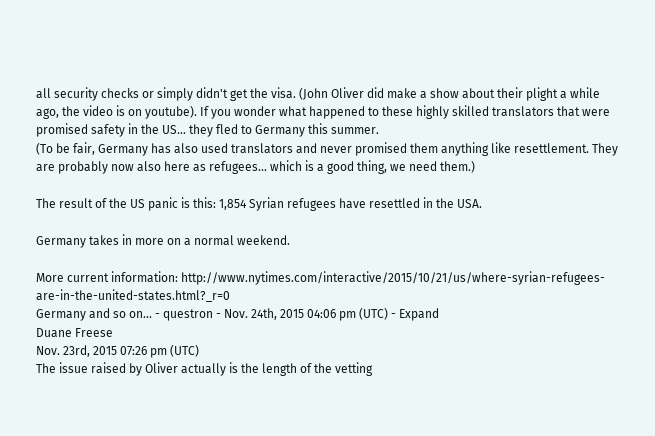all security checks or simply didn't get the visa. (John Oliver did make a show about their plight a while ago, the video is on youtube). If you wonder what happened to these highly skilled translators that were promised safety in the US... they fled to Germany this summer.
(To be fair, Germany has also used translators and never promised them anything like resettlement. They are probably now also here as refugees... which is a good thing, we need them.)

The result of the US panic is this: 1,854 Syrian refugees have resettled in the USA.

Germany takes in more on a normal weekend.

More current information: http://www.nytimes.com/interactive/2015/10/21/us/where-syrian-refugees-are-in-the-united-states.html?_r=0
Germany and so on... - questron - Nov. 24th, 2015 04:06 pm (UTC) - Expand
Duane Freese
Nov. 23rd, 2015 07:26 pm (UTC)
The issue raised by Oliver actually is the length of the vetting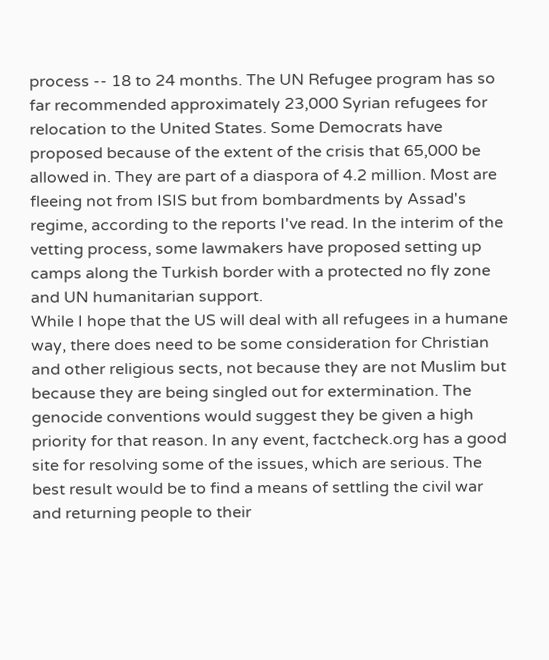process -- 18 to 24 months. The UN Refugee program has so far recommended approximately 23,000 Syrian refugees for relocation to the United States. Some Democrats have proposed because of the extent of the crisis that 65,000 be allowed in. They are part of a diaspora of 4.2 million. Most are fleeing not from ISIS but from bombardments by Assad's regime, according to the reports I've read. In the interim of the vetting process, some lawmakers have proposed setting up camps along the Turkish border with a protected no fly zone and UN humanitarian support.
While I hope that the US will deal with all refugees in a humane way, there does need to be some consideration for Christian and other religious sects, not because they are not Muslim but because they are being singled out for extermination. The genocide conventions would suggest they be given a high priority for that reason. In any event, factcheck.org has a good site for resolving some of the issues, which are serious. The best result would be to find a means of settling the civil war and returning people to their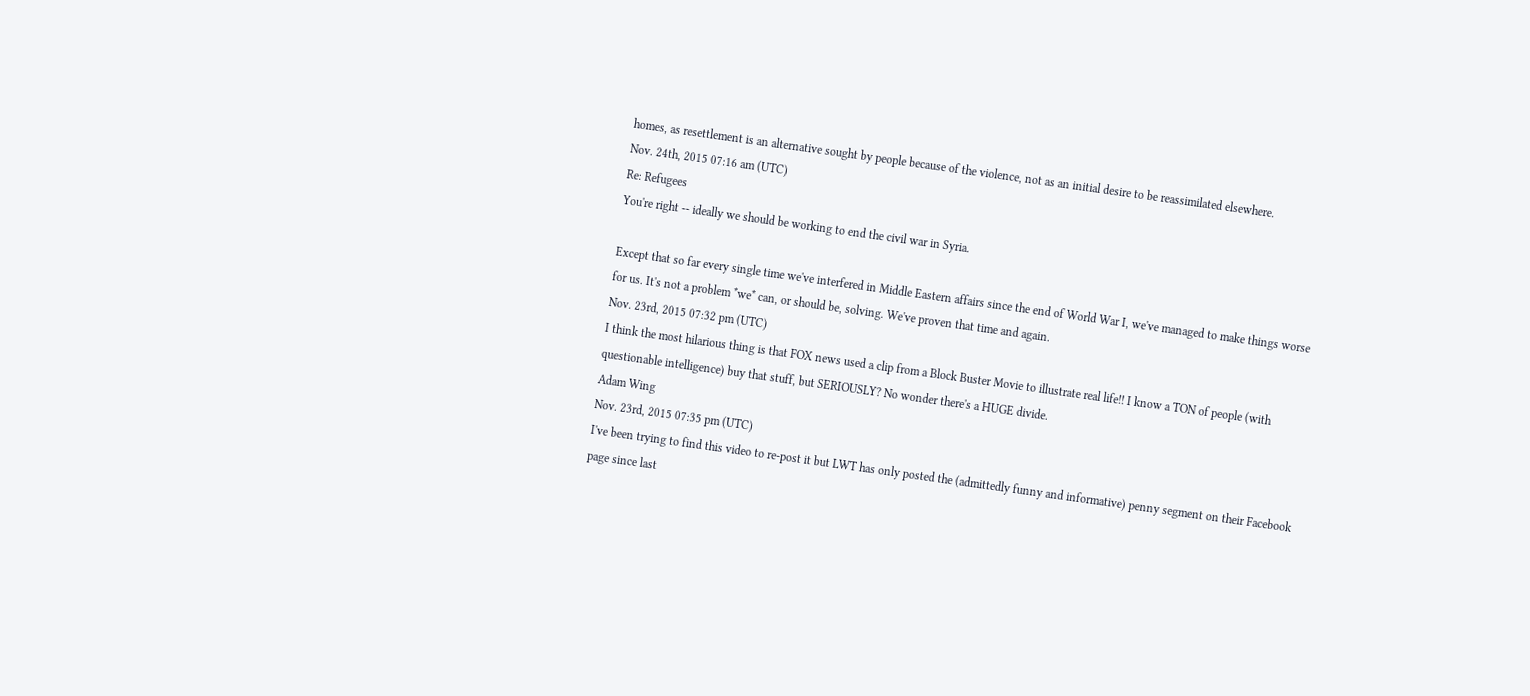homes, as resettlement is an alternative sought by people because of the violence, not as an initial desire to be reassimilated elsewhere.
Nov. 24th, 2015 07:16 am (UTC)
Re: Refugees
You're right -- ideally we should be working to end the civil war in Syria.

Except that so far every single time we've interfered in Middle Eastern affairs since the end of World War I, we've managed to make things worse for us. It's not a problem *we* can, or should be, solving. We've proven that time and again.
Nov. 23rd, 2015 07:32 pm (UTC)
I think the most hilarious thing is that FOX news used a clip from a Block Buster Movie to illustrate real life!! I know a TON of people (with questionable intelligence) buy that stuff, but SERIOUSLY? No wonder there's a HUGE divide.
Adam Wing
Nov. 23rd, 2015 07:35 pm (UTC)
I've been trying to find this video to re-post it but LWT has only posted the (admittedly funny and informative) penny segment on their Facebook page since last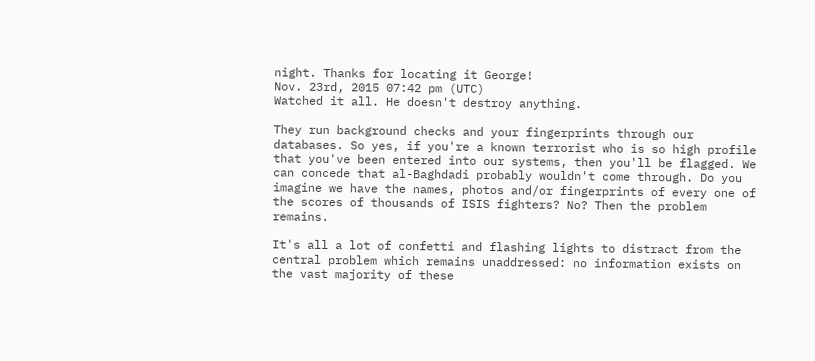night. Thanks for locating it George!
Nov. 23rd, 2015 07:42 pm (UTC)
Watched it all. He doesn't destroy anything.

They run background checks and your fingerprints through our databases. So yes, if you're a known terrorist who is so high profile that you've been entered into our systems, then you'll be flagged. We can concede that al-Baghdadi probably wouldn't come through. Do you imagine we have the names, photos and/or fingerprints of every one of the scores of thousands of ISIS fighters? No? Then the problem remains.

It's all a lot of confetti and flashing lights to distract from the central problem which remains unaddressed: no information exists on the vast majority of these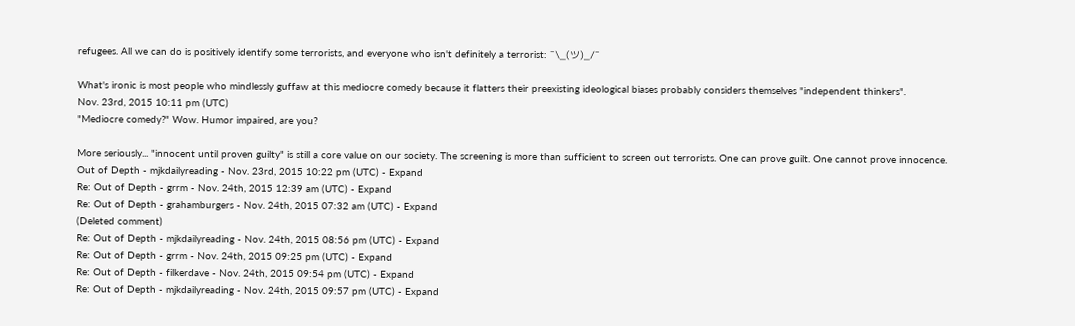refugees. All we can do is positively identify some terrorists, and everyone who isn't definitely a terrorist: ¯\_(ツ)_/¯

What's ironic is most people who mindlessly guffaw at this mediocre comedy because it flatters their preexisting ideological biases probably considers themselves "independent thinkers".
Nov. 23rd, 2015 10:11 pm (UTC)
"Mediocre comedy?" Wow. Humor impaired, are you?

More seriously... "innocent until proven guilty" is still a core value on our society. The screening is more than sufficient to screen out terrorists. One can prove guilt. One cannot prove innocence.
Out of Depth - mjkdailyreading - Nov. 23rd, 2015 10:22 pm (UTC) - Expand
Re: Out of Depth - grrm - Nov. 24th, 2015 12:39 am (UTC) - Expand
Re: Out of Depth - grahamburgers - Nov. 24th, 2015 07:32 am (UTC) - Expand
(Deleted comment)
Re: Out of Depth - mjkdailyreading - Nov. 24th, 2015 08:56 pm (UTC) - Expand
Re: Out of Depth - grrm - Nov. 24th, 2015 09:25 pm (UTC) - Expand
Re: Out of Depth - filkerdave - Nov. 24th, 2015 09:54 pm (UTC) - Expand
Re: Out of Depth - mjkdailyreading - Nov. 24th, 2015 09:57 pm (UTC) - Expand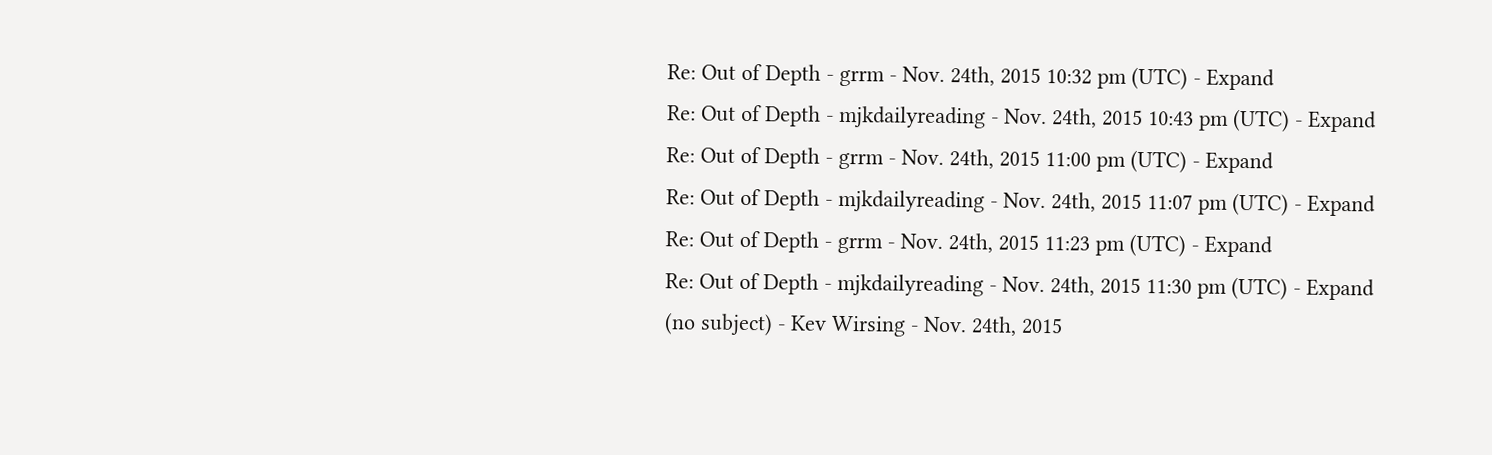Re: Out of Depth - grrm - Nov. 24th, 2015 10:32 pm (UTC) - Expand
Re: Out of Depth - mjkdailyreading - Nov. 24th, 2015 10:43 pm (UTC) - Expand
Re: Out of Depth - grrm - Nov. 24th, 2015 11:00 pm (UTC) - Expand
Re: Out of Depth - mjkdailyreading - Nov. 24th, 2015 11:07 pm (UTC) - Expand
Re: Out of Depth - grrm - Nov. 24th, 2015 11:23 pm (UTC) - Expand
Re: Out of Depth - mjkdailyreading - Nov. 24th, 2015 11:30 pm (UTC) - Expand
(no subject) - Kev Wirsing - Nov. 24th, 2015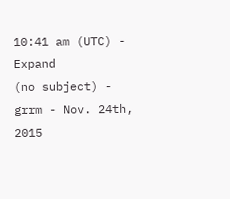10:41 am (UTC) - Expand
(no subject) - grrm - Nov. 24th, 2015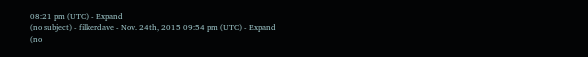08:21 pm (UTC) - Expand
(no subject) - filkerdave - Nov. 24th, 2015 09:54 pm (UTC) - Expand
(no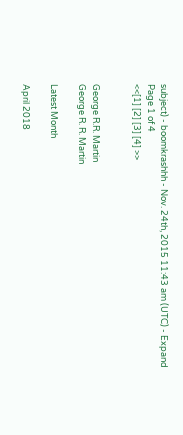subject) - boomkrashhh - Nov. 24th, 2015 11:43 am (UTC) - Expand
Page 1 of 4
<<[1] [2] [3] [4] >>


George R.R. Martin
George R. R. Martin

Latest Month

April 2018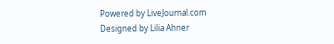Powered by LiveJournal.com
Designed by Lilia Ahner